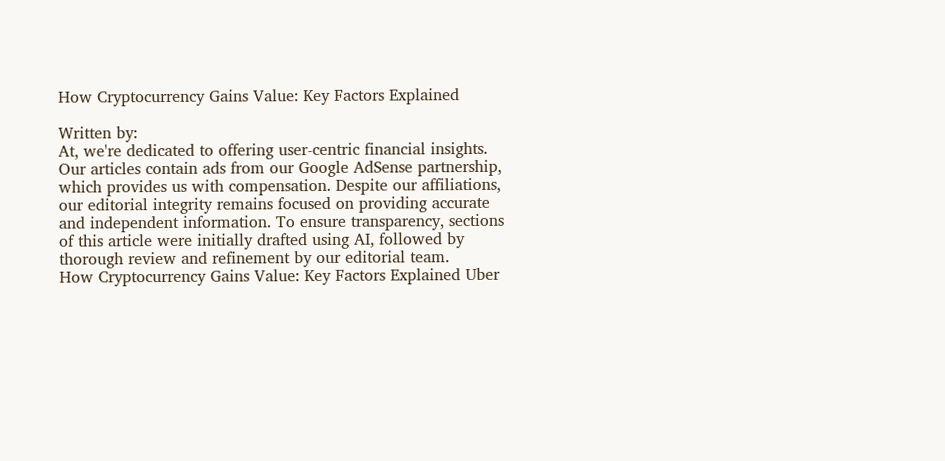How Cryptocurrency Gains Value: Key Factors Explained

Written by:
At, we're dedicated to offering user-centric financial insights. Our articles contain ads from our Google AdSense partnership, which provides us with compensation. Despite our affiliations, our editorial integrity remains focused on providing accurate and independent information. To ensure transparency, sections of this article were initially drafted using AI, followed by thorough review and refinement by our editorial team.
How Cryptocurrency Gains Value: Key Factors Explained Uber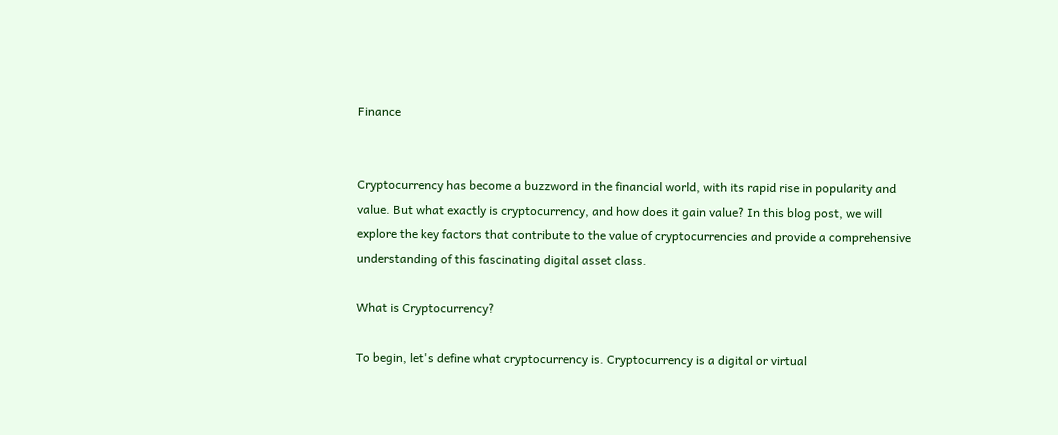Finance


Cryptocurrency has become a buzzword in the financial world, with its rapid rise in popularity and value. But what exactly is cryptocurrency, and how does it gain value? In this blog post, we will explore the key factors that contribute to the value of cryptocurrencies and provide a comprehensive understanding of this fascinating digital asset class.

What is Cryptocurrency?

To begin, let's define what cryptocurrency is. Cryptocurrency is a digital or virtual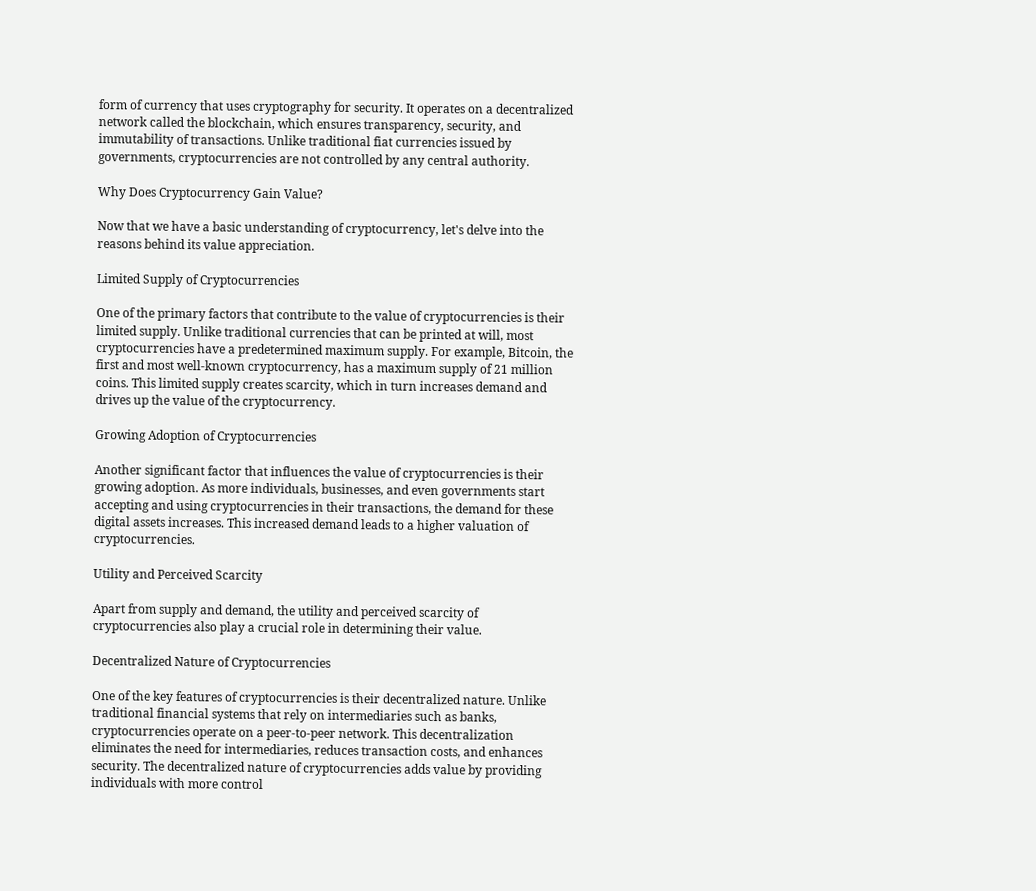form of currency that uses cryptography for security. It operates on a decentralized network called the blockchain, which ensures transparency, security, and immutability of transactions. Unlike traditional fiat currencies issued by governments, cryptocurrencies are not controlled by any central authority.

Why Does Cryptocurrency Gain Value?

Now that we have a basic understanding of cryptocurrency, let's delve into the reasons behind its value appreciation.

Limited Supply of Cryptocurrencies

One of the primary factors that contribute to the value of cryptocurrencies is their limited supply. Unlike traditional currencies that can be printed at will, most cryptocurrencies have a predetermined maximum supply. For example, Bitcoin, the first and most well-known cryptocurrency, has a maximum supply of 21 million coins. This limited supply creates scarcity, which in turn increases demand and drives up the value of the cryptocurrency.

Growing Adoption of Cryptocurrencies

Another significant factor that influences the value of cryptocurrencies is their growing adoption. As more individuals, businesses, and even governments start accepting and using cryptocurrencies in their transactions, the demand for these digital assets increases. This increased demand leads to a higher valuation of cryptocurrencies.

Utility and Perceived Scarcity

Apart from supply and demand, the utility and perceived scarcity of cryptocurrencies also play a crucial role in determining their value.

Decentralized Nature of Cryptocurrencies

One of the key features of cryptocurrencies is their decentralized nature. Unlike traditional financial systems that rely on intermediaries such as banks, cryptocurrencies operate on a peer-to-peer network. This decentralization eliminates the need for intermediaries, reduces transaction costs, and enhances security. The decentralized nature of cryptocurrencies adds value by providing individuals with more control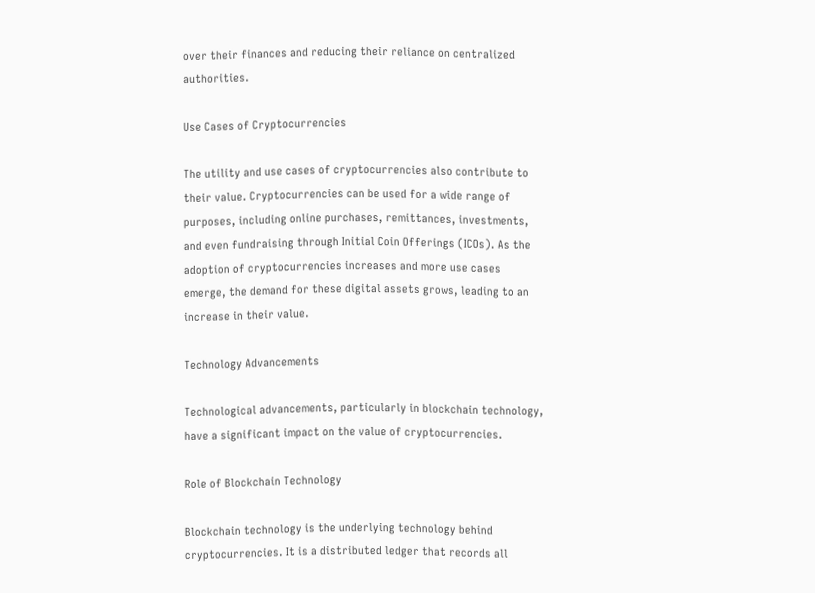over their finances and reducing their reliance on centralized authorities.

Use Cases of Cryptocurrencies

The utility and use cases of cryptocurrencies also contribute to their value. Cryptocurrencies can be used for a wide range of purposes, including online purchases, remittances, investments, and even fundraising through Initial Coin Offerings (ICOs). As the adoption of cryptocurrencies increases and more use cases emerge, the demand for these digital assets grows, leading to an increase in their value.

Technology Advancements

Technological advancements, particularly in blockchain technology, have a significant impact on the value of cryptocurrencies.

Role of Blockchain Technology

Blockchain technology is the underlying technology behind cryptocurrencies. It is a distributed ledger that records all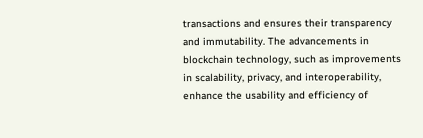transactions and ensures their transparency and immutability. The advancements in blockchain technology, such as improvements in scalability, privacy, and interoperability, enhance the usability and efficiency of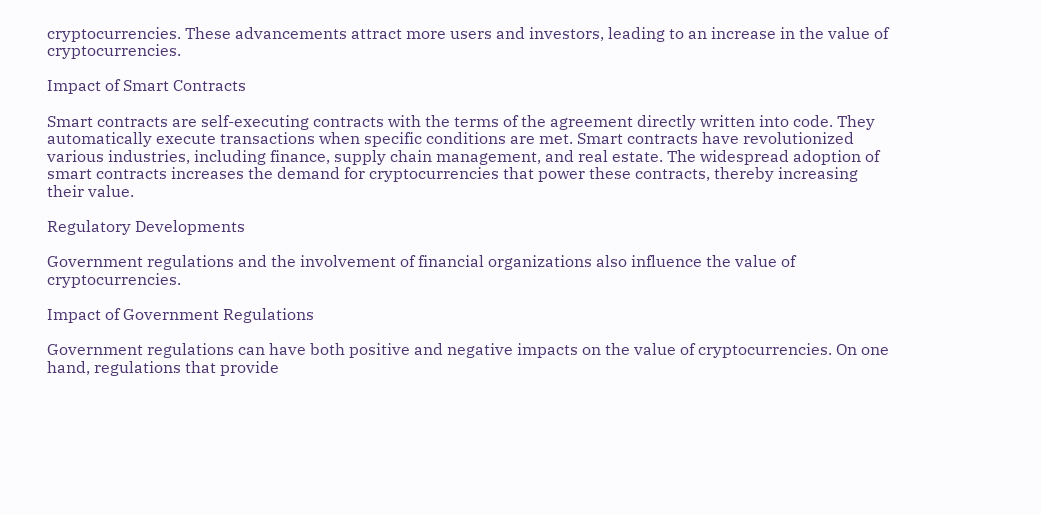cryptocurrencies. These advancements attract more users and investors, leading to an increase in the value of cryptocurrencies.

Impact of Smart Contracts

Smart contracts are self-executing contracts with the terms of the agreement directly written into code. They automatically execute transactions when specific conditions are met. Smart contracts have revolutionized various industries, including finance, supply chain management, and real estate. The widespread adoption of smart contracts increases the demand for cryptocurrencies that power these contracts, thereby increasing their value.

Regulatory Developments

Government regulations and the involvement of financial organizations also influence the value of cryptocurrencies.

Impact of Government Regulations

Government regulations can have both positive and negative impacts on the value of cryptocurrencies. On one hand, regulations that provide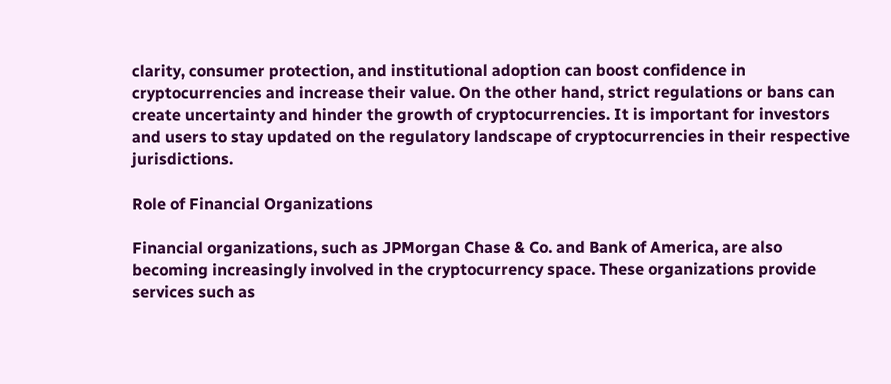clarity, consumer protection, and institutional adoption can boost confidence in cryptocurrencies and increase their value. On the other hand, strict regulations or bans can create uncertainty and hinder the growth of cryptocurrencies. It is important for investors and users to stay updated on the regulatory landscape of cryptocurrencies in their respective jurisdictions.

Role of Financial Organizations

Financial organizations, such as JPMorgan Chase & Co. and Bank of America, are also becoming increasingly involved in the cryptocurrency space. These organizations provide services such as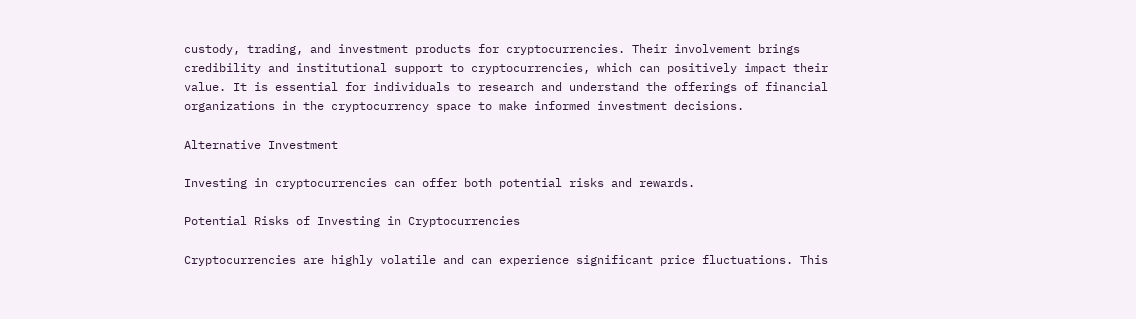custody, trading, and investment products for cryptocurrencies. Their involvement brings credibility and institutional support to cryptocurrencies, which can positively impact their value. It is essential for individuals to research and understand the offerings of financial organizations in the cryptocurrency space to make informed investment decisions.

Alternative Investment

Investing in cryptocurrencies can offer both potential risks and rewards.

Potential Risks of Investing in Cryptocurrencies

Cryptocurrencies are highly volatile and can experience significant price fluctuations. This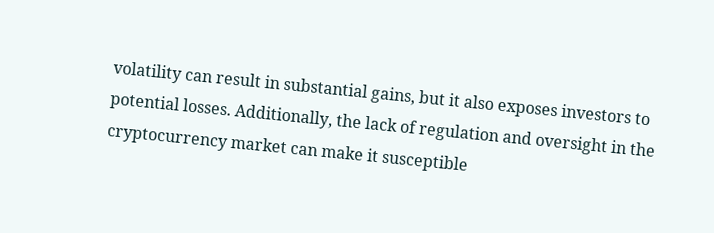volatility can result in substantial gains, but it also exposes investors to potential losses. Additionally, the lack of regulation and oversight in the cryptocurrency market can make it susceptible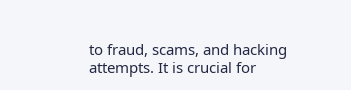to fraud, scams, and hacking attempts. It is crucial for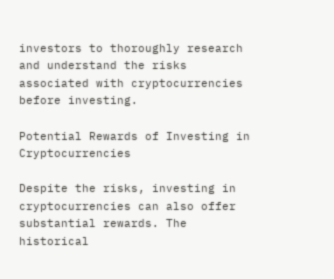investors to thoroughly research and understand the risks associated with cryptocurrencies before investing.

Potential Rewards of Investing in Cryptocurrencies

Despite the risks, investing in cryptocurrencies can also offer substantial rewards. The historical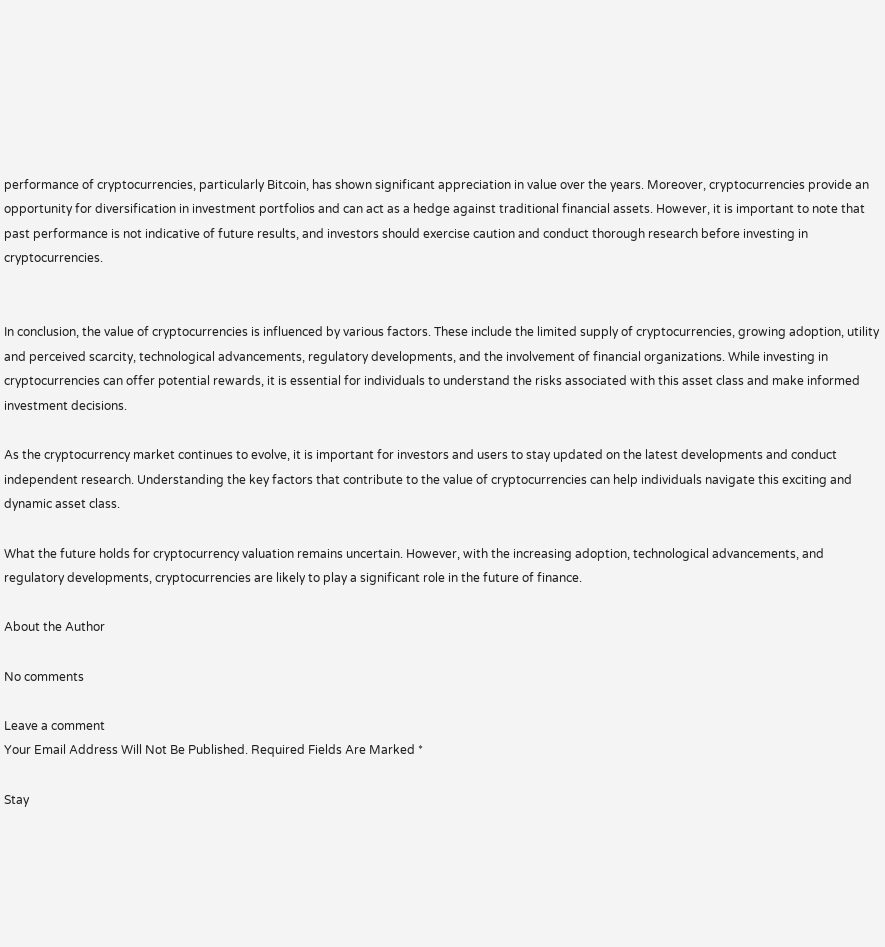performance of cryptocurrencies, particularly Bitcoin, has shown significant appreciation in value over the years. Moreover, cryptocurrencies provide an opportunity for diversification in investment portfolios and can act as a hedge against traditional financial assets. However, it is important to note that past performance is not indicative of future results, and investors should exercise caution and conduct thorough research before investing in cryptocurrencies.


In conclusion, the value of cryptocurrencies is influenced by various factors. These include the limited supply of cryptocurrencies, growing adoption, utility and perceived scarcity, technological advancements, regulatory developments, and the involvement of financial organizations. While investing in cryptocurrencies can offer potential rewards, it is essential for individuals to understand the risks associated with this asset class and make informed investment decisions.

As the cryptocurrency market continues to evolve, it is important for investors and users to stay updated on the latest developments and conduct independent research. Understanding the key factors that contribute to the value of cryptocurrencies can help individuals navigate this exciting and dynamic asset class.

What the future holds for cryptocurrency valuation remains uncertain. However, with the increasing adoption, technological advancements, and regulatory developments, cryptocurrencies are likely to play a significant role in the future of finance.

About the Author

No comments

Leave a comment
Your Email Address Will Not Be Published. Required Fields Are Marked *

Stay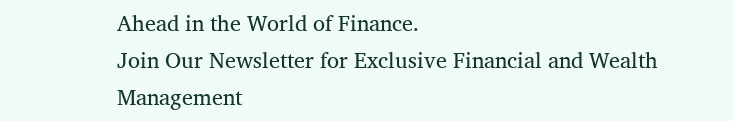Ahead in the World of Finance.
Join Our Newsletter for Exclusive Financial and Wealth Management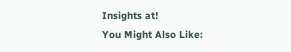Insights at!
You Might Also Like: